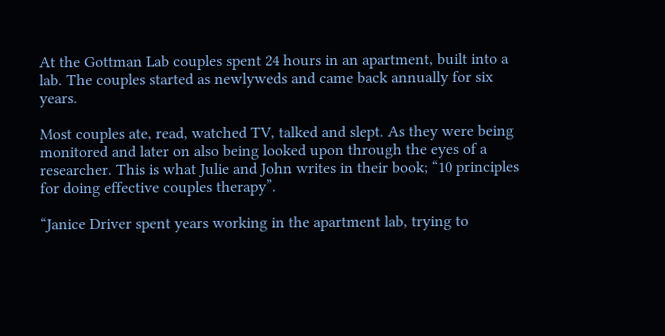At the Gottman Lab couples spent 24 hours in an apartment, built into a lab. The couples started as newlyweds and came back annually for six years.

Most couples ate, read, watched TV, talked and slept. As they were being monitored and later on also being looked upon through the eyes of a researcher. This is what Julie and John writes in their book; “10 principles for doing effective couples therapy”.

“Janice Driver spent years working in the apartment lab, trying to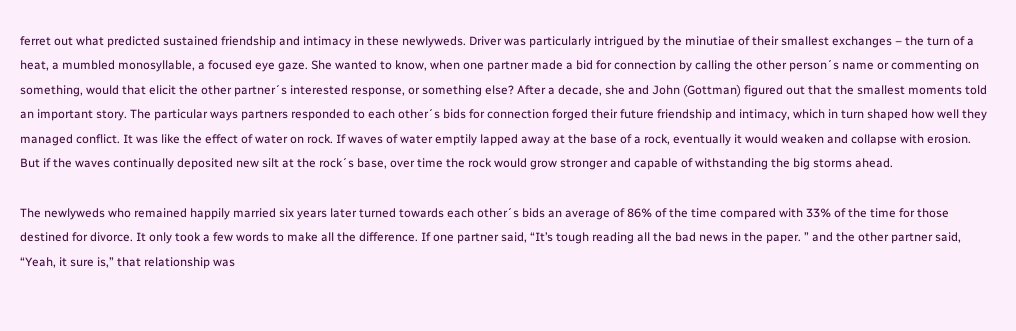ferret out what predicted sustained friendship and intimacy in these newlyweds. Driver was particularly intrigued by the minutiae of their smallest exchanges – the turn of a heat, a mumbled monosyllable, a focused eye gaze. She wanted to know, when one partner made a bid for connection by calling the other person´s name or commenting on something, would that elicit the other partner´s interested response, or something else? After a decade, she and John (Gottman) figured out that the smallest moments told an important story. The particular ways partners responded to each other´s bids for connection forged their future friendship and intimacy, which in turn shaped how well they managed conflict. It was like the effect of water on rock. If waves of water emptily lapped away at the base of a rock, eventually it would weaken and collapse with erosion. But if the waves continually deposited new silt at the rock´s base, over time the rock would grow stronger and capable of withstanding the big storms ahead.

The newlyweds who remained happily married six years later turned towards each other´s bids an average of 86% of the time compared with 33% of the time for those destined for divorce. It only took a few words to make all the difference. If one partner said, “It’s tough reading all the bad news in the paper. ” and the other partner said, “Yeah, it sure is,” that relationship was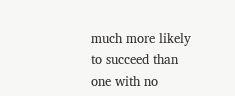much more likely to succeed than one with no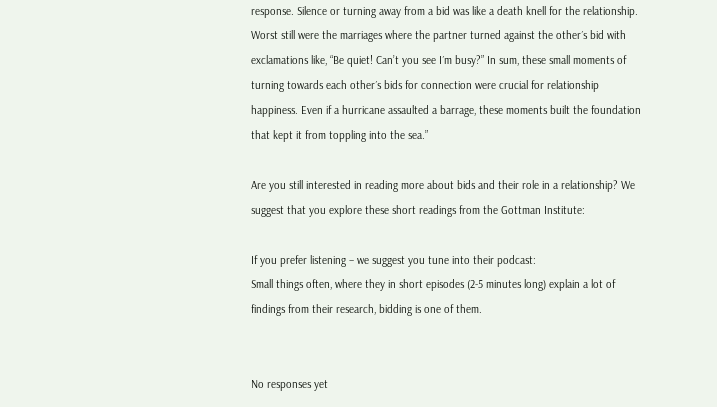response. Silence or turning away from a bid was like a death knell for the relationship. Worst still were the marriages where the partner turned against the other´s bid with exclamations like, “Be quiet! Can’t you see I´m busy?” In sum, these small moments of turning towards each other´s bids for connection were crucial for relationship happiness. Even if a hurricane assaulted a barrage, these moments built the foundation that kept it from toppling into the sea.”

Are you still interested in reading more about bids and their role in a relationship? We suggest that you explore these short readings from the Gottman Institute:

If you prefer listening – we suggest you tune into their podcast:
Small things often, where they in short episodes (2-5 minutes long) explain a lot of findings from their research, bidding is one of them.


No responses yet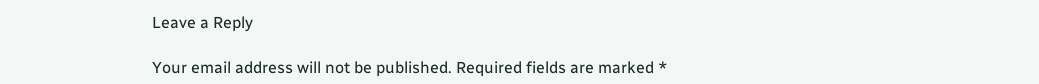Leave a Reply

Your email address will not be published. Required fields are marked *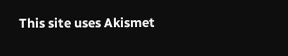This site uses Akismet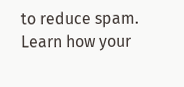to reduce spam. Learn how your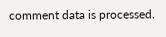comment data is processed.